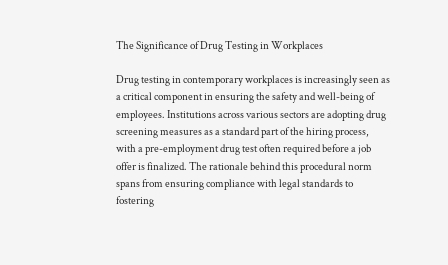The Significance of Drug Testing in Workplaces

Drug testing in contemporary workplaces is increasingly seen as a critical component in ensuring the safety and well-being of employees. Institutions across various sectors are adopting drug screening measures as a standard part of the hiring process, with a pre-employment drug test often required before a job offer is finalized. The rationale behind this procedural norm spans from ensuring compliance with legal standards to fostering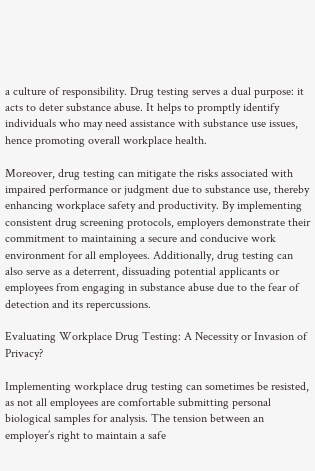a culture of responsibility. Drug testing serves a dual purpose: it acts to deter substance abuse. It helps to promptly identify individuals who may need assistance with substance use issues, hence promoting overall workplace health.

Moreover, drug testing can mitigate the risks associated with impaired performance or judgment due to substance use, thereby enhancing workplace safety and productivity. By implementing consistent drug screening protocols, employers demonstrate their commitment to maintaining a secure and conducive work environment for all employees. Additionally, drug testing can also serve as a deterrent, dissuading potential applicants or employees from engaging in substance abuse due to the fear of detection and its repercussions.

Evaluating Workplace Drug Testing: A Necessity or Invasion of Privacy?

Implementing workplace drug testing can sometimes be resisted, as not all employees are comfortable submitting personal biological samples for analysis. The tension between an employer’s right to maintain a safe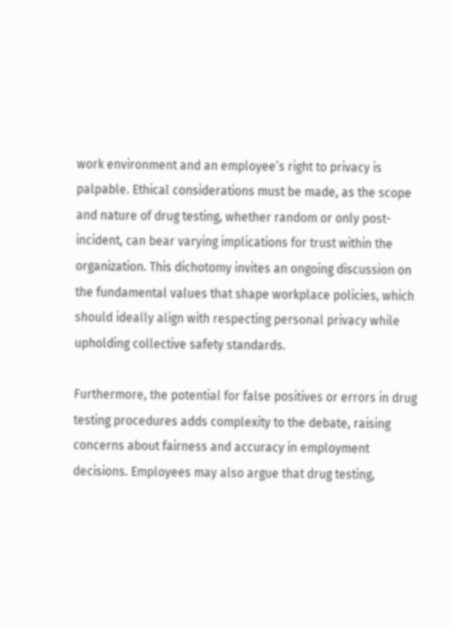work environment and an employee’s right to privacy is palpable. Ethical considerations must be made, as the scope and nature of drug testing, whether random or only post-incident, can bear varying implications for trust within the organization. This dichotomy invites an ongoing discussion on the fundamental values that shape workplace policies, which should ideally align with respecting personal privacy while upholding collective safety standards.

Furthermore, the potential for false positives or errors in drug testing procedures adds complexity to the debate, raising concerns about fairness and accuracy in employment decisions. Employees may also argue that drug testing,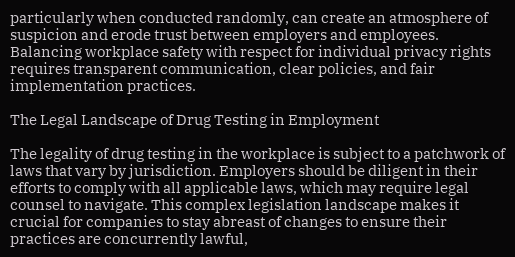particularly when conducted randomly, can create an atmosphere of suspicion and erode trust between employers and employees. Balancing workplace safety with respect for individual privacy rights requires transparent communication, clear policies, and fair implementation practices.

The Legal Landscape of Drug Testing in Employment

The legality of drug testing in the workplace is subject to a patchwork of laws that vary by jurisdiction. Employers should be diligent in their efforts to comply with all applicable laws, which may require legal counsel to navigate. This complex legislation landscape makes it crucial for companies to stay abreast of changes to ensure their practices are concurrently lawful,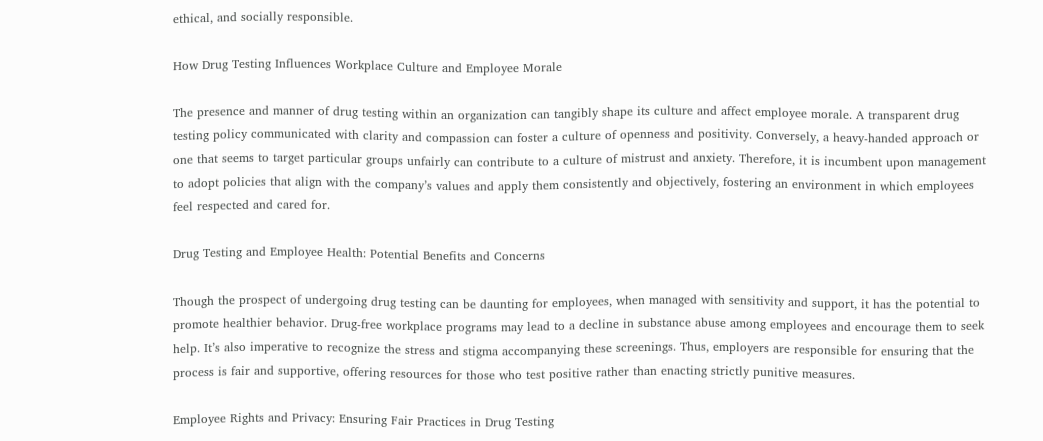ethical, and socially responsible.

How Drug Testing Influences Workplace Culture and Employee Morale

The presence and manner of drug testing within an organization can tangibly shape its culture and affect employee morale. A transparent drug testing policy communicated with clarity and compassion can foster a culture of openness and positivity. Conversely, a heavy-handed approach or one that seems to target particular groups unfairly can contribute to a culture of mistrust and anxiety. Therefore, it is incumbent upon management to adopt policies that align with the company’s values and apply them consistently and objectively, fostering an environment in which employees feel respected and cared for.

Drug Testing and Employee Health: Potential Benefits and Concerns

Though the prospect of undergoing drug testing can be daunting for employees, when managed with sensitivity and support, it has the potential to promote healthier behavior. Drug-free workplace programs may lead to a decline in substance abuse among employees and encourage them to seek help. It’s also imperative to recognize the stress and stigma accompanying these screenings. Thus, employers are responsible for ensuring that the process is fair and supportive, offering resources for those who test positive rather than enacting strictly punitive measures.

Employee Rights and Privacy: Ensuring Fair Practices in Drug Testing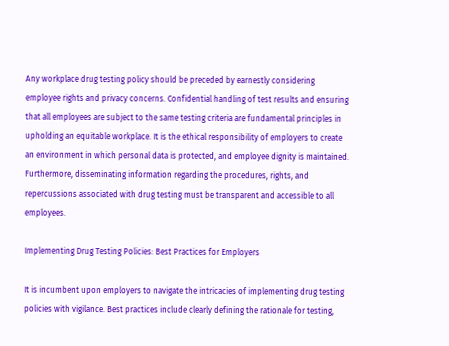Any workplace drug testing policy should be preceded by earnestly considering employee rights and privacy concerns. Confidential handling of test results and ensuring that all employees are subject to the same testing criteria are fundamental principles in upholding an equitable workplace. It is the ethical responsibility of employers to create an environment in which personal data is protected, and employee dignity is maintained. Furthermore, disseminating information regarding the procedures, rights, and repercussions associated with drug testing must be transparent and accessible to all employees.

Implementing Drug Testing Policies: Best Practices for Employers

It is incumbent upon employers to navigate the intricacies of implementing drug testing policies with vigilance. Best practices include clearly defining the rationale for testing,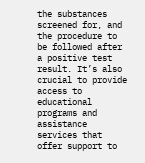the substances screened for, and the procedure to be followed after a positive test result. It’s also crucial to provide access to educational programs and assistance services that offer support to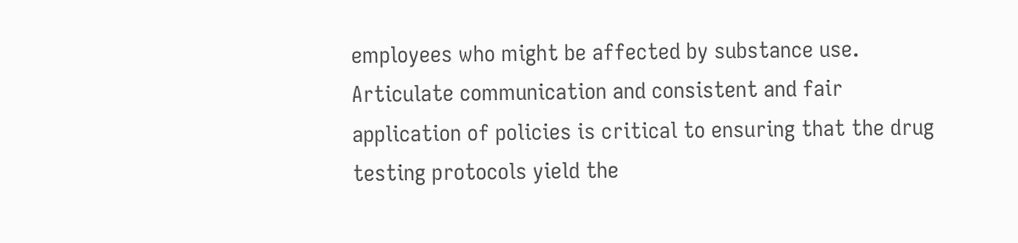employees who might be affected by substance use. Articulate communication and consistent and fair application of policies is critical to ensuring that the drug testing protocols yield the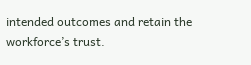intended outcomes and retain the workforce’s trust.